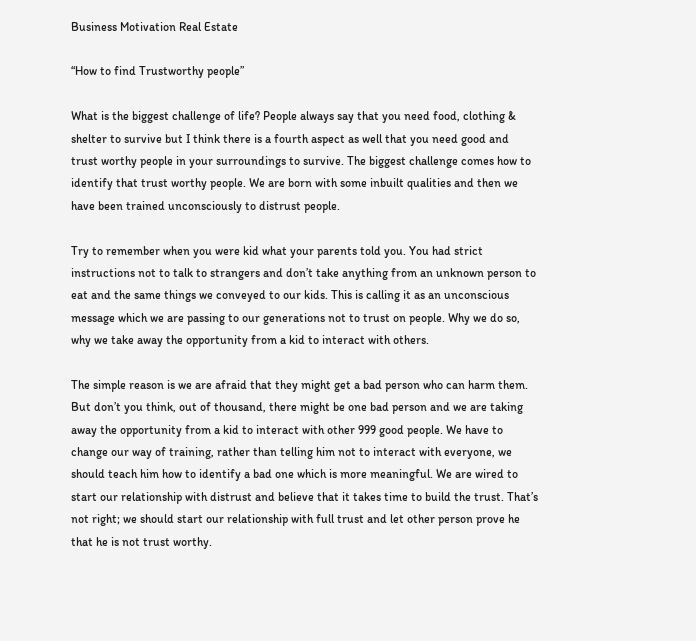Business Motivation Real Estate

“How to find Trustworthy people”

What is the biggest challenge of life? People always say that you need food, clothing & shelter to survive but I think there is a fourth aspect as well that you need good and trust worthy people in your surroundings to survive. The biggest challenge comes how to identify that trust worthy people. We are born with some inbuilt qualities and then we have been trained unconsciously to distrust people.

Try to remember when you were kid what your parents told you. You had strict instructions not to talk to strangers and don’t take anything from an unknown person to eat and the same things we conveyed to our kids. This is calling it as an unconscious message which we are passing to our generations not to trust on people. Why we do so, why we take away the opportunity from a kid to interact with others.

The simple reason is we are afraid that they might get a bad person who can harm them. But don’t you think, out of thousand, there might be one bad person and we are taking away the opportunity from a kid to interact with other 999 good people. We have to change our way of training, rather than telling him not to interact with everyone, we should teach him how to identify a bad one which is more meaningful. We are wired to start our relationship with distrust and believe that it takes time to build the trust. That’s not right; we should start our relationship with full trust and let other person prove he that he is not trust worthy.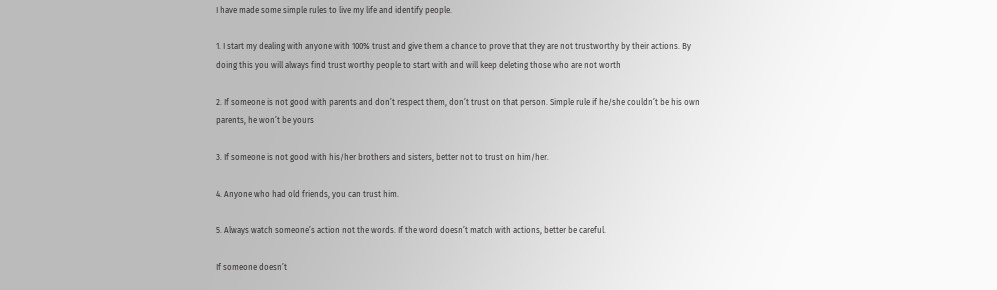I have made some simple rules to live my life and identify people.

1. I start my dealing with anyone with 100% trust and give them a chance to prove that they are not trustworthy by their actions. By doing this you will always find trust worthy people to start with and will keep deleting those who are not worth

2. If someone is not good with parents and don’t respect them, don’t trust on that person. Simple rule if he/she couldn’t be his own parents, he won’t be yours

3. If someone is not good with his/her brothers and sisters, better not to trust on him/her.

4. Anyone who had old friends, you can trust him.

5. Always watch someone’s action not the words. If the word doesn’t match with actions, better be careful.

If someone doesn’t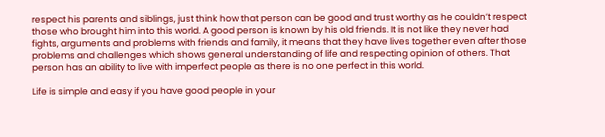respect his parents and siblings, just think how that person can be good and trust worthy as he couldn’t respect those who brought him into this world. A good person is known by his old friends. It is not like they never had fights, arguments and problems with friends and family, it means that they have lives together even after those problems and challenges which shows general understanding of life and respecting opinion of others. That person has an ability to live with imperfect people as there is no one perfect in this world.

Life is simple and easy if you have good people in your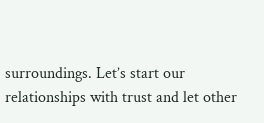surroundings. Let’s start our relationships with trust and let other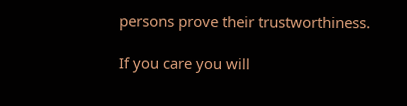persons prove their trustworthiness.

If you care you will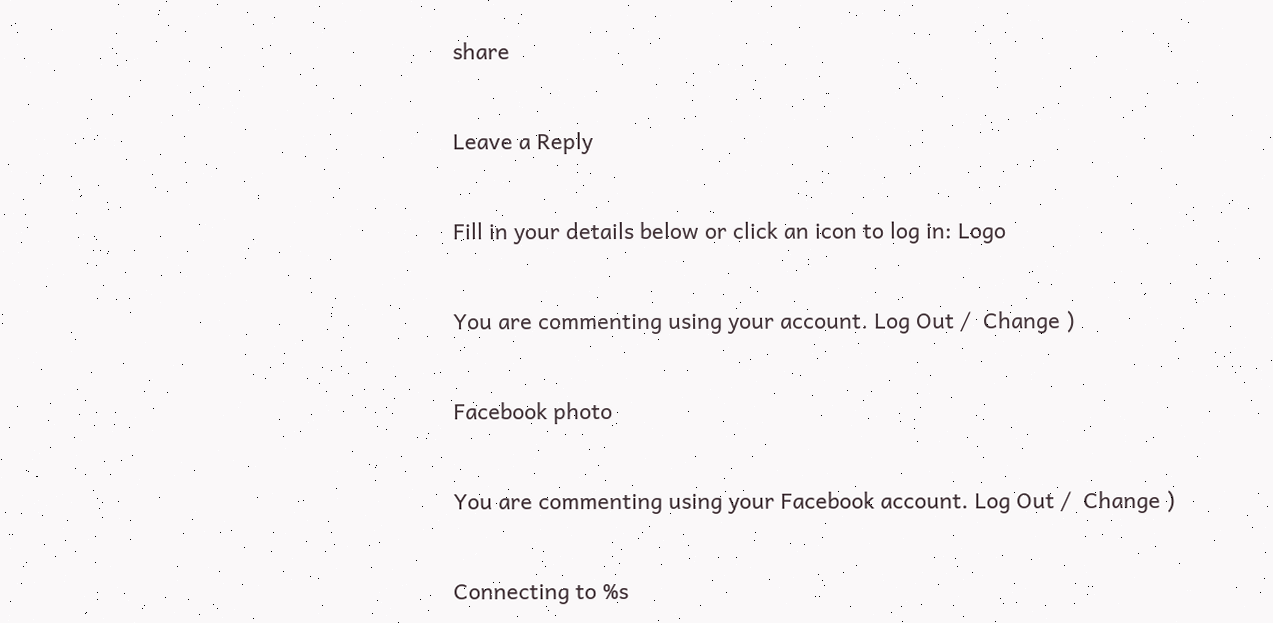share

Leave a Reply

Fill in your details below or click an icon to log in: Logo

You are commenting using your account. Log Out /  Change )

Facebook photo

You are commenting using your Facebook account. Log Out /  Change )

Connecting to %s